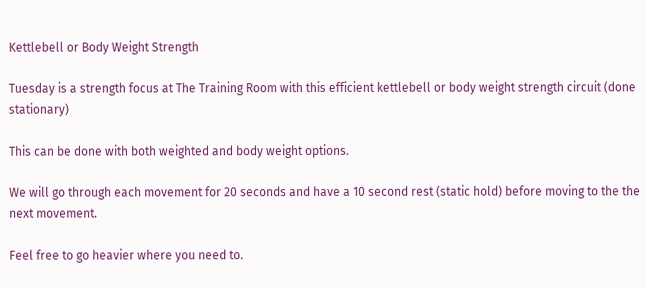Kettlebell or Body Weight Strength

Tuesday is a strength focus at The Training Room with this efficient kettlebell or body weight strength circuit (done stationary)

This can be done with both weighted and body weight options.

We will go through each movement for 20 seconds and have a 10 second rest (static hold) before moving to the the next movement.

Feel free to go heavier where you need to.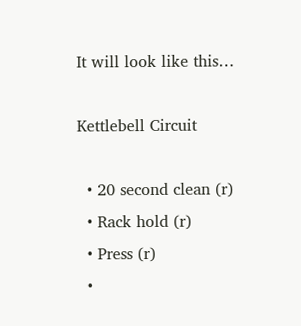It will look like this…

Kettlebell Circuit

  • 20 second clean (r)
  • Rack hold (r)
  • Press (r)
  •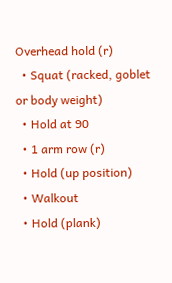Overhead hold (r)
  • Squat (racked, goblet or body weight)
  • Hold at 90
  • 1 arm row (r)
  • Hold (up position)
  • Walkout
  • Hold (plank)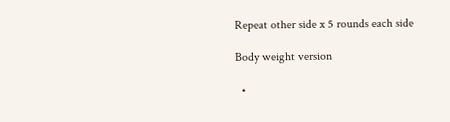Repeat other side x 5 rounds each side

Body weight version

  •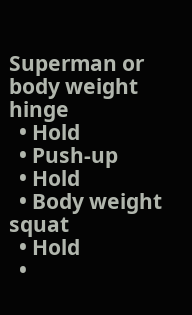Superman or body weight hinge
  • Hold
  • Push-up
  • Hold
  • Body weight squat
  • Hold
  •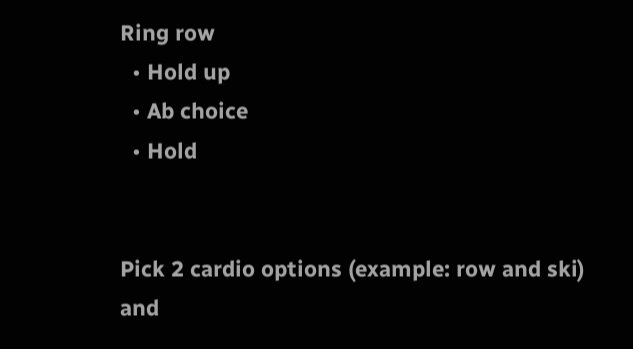Ring row
  • Hold up
  • Ab choice
  • Hold


Pick 2 cardio options (example: row and ski) and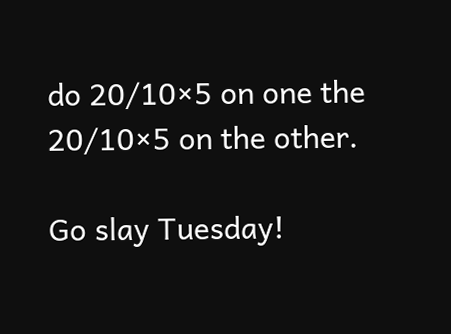do 20/10×5 on one the 20/10×5 on the other.

Go slay Tuesday!